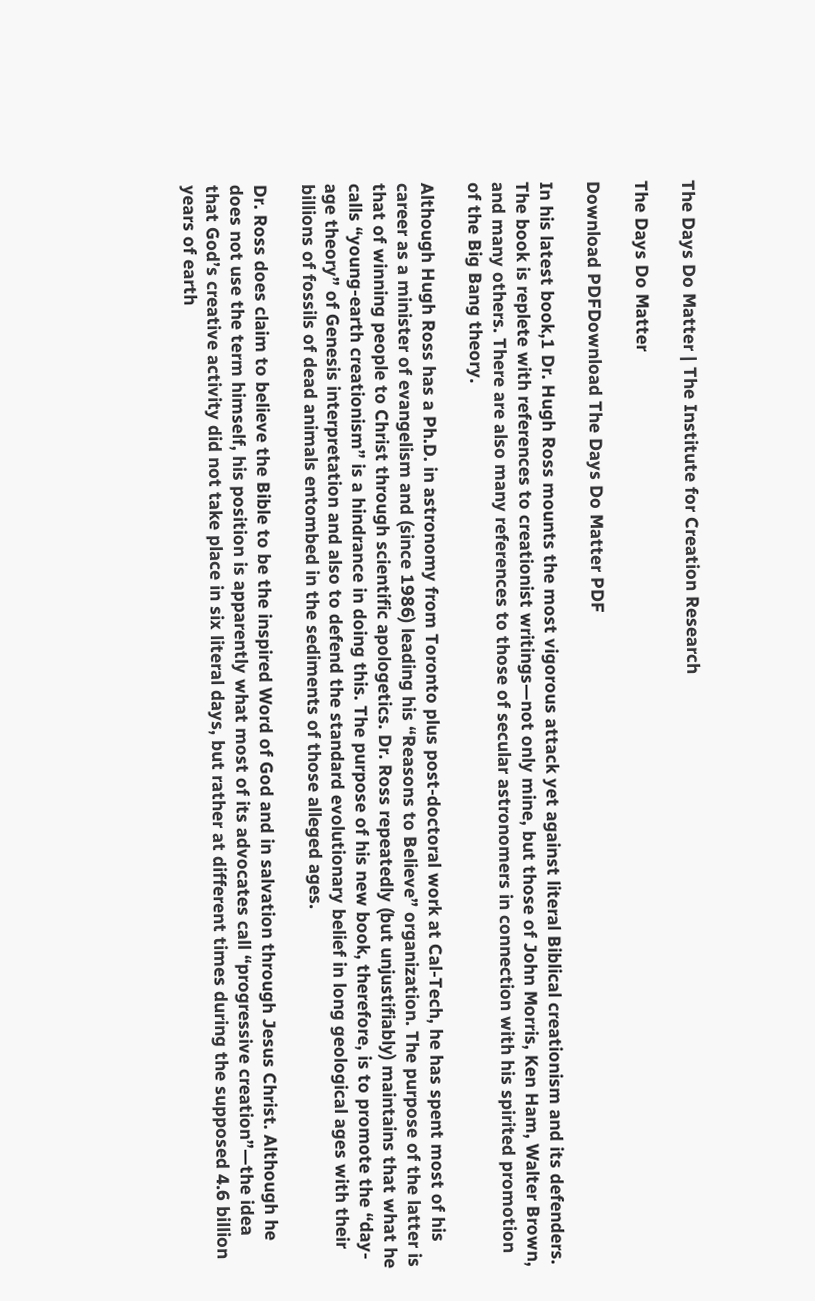The Days Do Matter | The Institute for Creation Research

The Days Do Matter

Download PDFDownload The Days Do Matter PDF

In his latest book,1 Dr. Hugh Ross mounts the most vigorous attack yet against literal Biblical creationism and its defenders. The book is replete with references to creationist writings—not only mine, but those of John Morris, Ken Ham, Walter Brown, and many others. There are also many references to those of secular astronomers in connection with his spirited promotion of the Big Bang theory.

Although Hugh Ross has a Ph.D. in astronomy from Toronto plus post-doctoral work at Cal-Tech, he has spent most of his career as a minister of evangelism and (since 1986) leading his “Reasons to Believe” organization. The purpose of the latter is that of winning people to Christ through scientific apologetics. Dr. Ross repeatedly (but unjustifiably) maintains that what he calls “young-earth creationism” is a hindrance in doing this. The purpose of his new book, therefore, is to promote the “day-age theory” of Genesis interpretation and also to defend the standard evolutionary belief in long geological ages with their billions of fossils of dead animals entombed in the sediments of those alleged ages.

Dr. Ross does claim to believe the Bible to be the inspired Word of God and in salvation through Jesus Christ. Although he does not use the term himself, his position is apparently what most of its advocates call “progressive creation”—the idea that God’s creative activity did not take place in six literal days, but rather at different times during the supposed 4.6 billion years of earth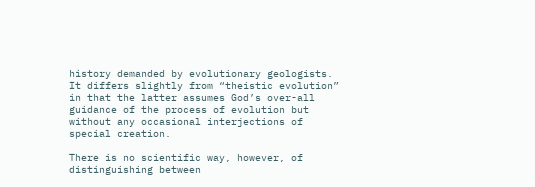history demanded by evolutionary geologists. It differs slightly from “theistic evolution” in that the latter assumes God’s over-all guidance of the process of evolution but without any occasional interjections of special creation.

There is no scientific way, however, of distinguishing between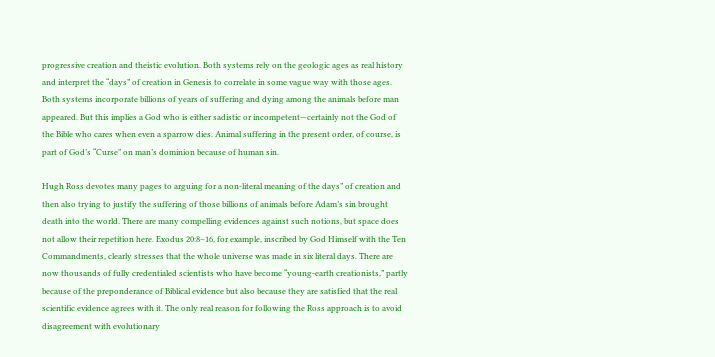progressive creation and theistic evolution. Both systems rely on the geologic ages as real history and interpret the “days” of creation in Genesis to correlate in some vague way with those ages. Both systems incorporate billions of years of suffering and dying among the animals before man appeared. But this implies a God who is either sadistic or incompetent—certainly not the God of the Bible who cares when even a sparrow dies. Animal suffering in the present order, of course, is part of God’s “Curse” on man’s dominion because of human sin.

Hugh Ross devotes many pages to arguing for a non-literal meaning of the days” of creation and then also trying to justify the suffering of those billions of animals before Adam’s sin brought death into the world. There are many compelling evidences against such notions, but space does not allow their repetition here. Exodus 20:8–16, for example, inscribed by God Himself with the Ten Commandments, clearly stresses that the whole universe was made in six literal days. There are now thousands of fully credentialed scientists who have become “young-earth creationists,” partly because of the preponderance of Biblical evidence but also because they are satisfied that the real scientific evidence agrees with it. The only real reason for following the Ross approach is to avoid disagreement with evolutionary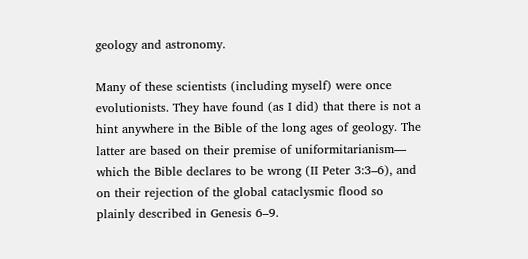geology and astronomy.

Many of these scientists (including myself) were once evolutionists. They have found (as I did) that there is not a hint anywhere in the Bible of the long ages of geology. The latter are based on their premise of uniformitarianism— which the Bible declares to be wrong (II Peter 3:3–6), and on their rejection of the global cataclysmic flood so plainly described in Genesis 6–9.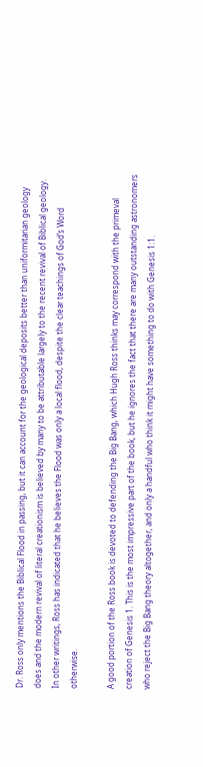Dr. Ross only mentions the Biblical Flood in passing, but it can account for the geological deposits better than uniformitarian geology does and the modern revival of literal creationism is believed by many to be attributable largely to the recent revival of Biblical geology. In other writings, Ross has indicated that he believes the Flood was only a local flood, despite the clear teachings of God’s Word otherwise.

A good portion of the Ross book is devoted to defending the Big Bang, which Hugh Ross thinks may correspond with the primeval creation of Genesis 1. This is the most impressive part of the book, but he ignores the fact that there are many outstanding astronomers who reject the Big Bang theory altogether, and only a handful who think it might have something to do with Genesis 1:1.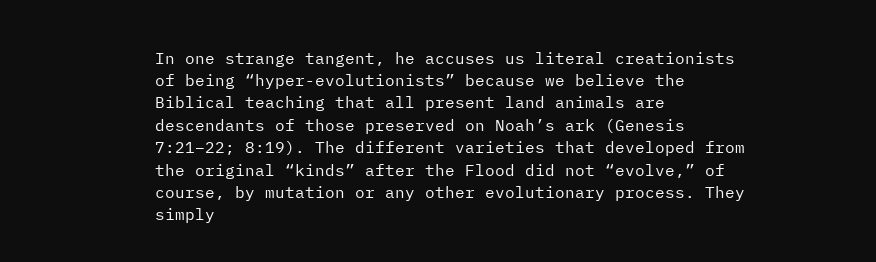In one strange tangent, he accuses us literal creationists of being “hyper-evolutionists” because we believe the Biblical teaching that all present land animals are descendants of those preserved on Noah’s ark (Genesis 7:21–22; 8:19). The different varieties that developed from the original “kinds” after the Flood did not “evolve,” of course, by mutation or any other evolutionary process. They simply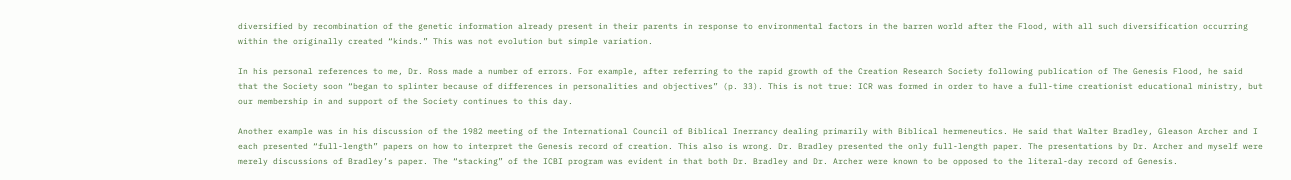diversified by recombination of the genetic information already present in their parents in response to environmental factors in the barren world after the Flood, with all such diversification occurring within the originally created “kinds.” This was not evolution but simple variation.

In his personal references to me, Dr. Ross made a number of errors. For example, after referring to the rapid growth of the Creation Research Society following publication of The Genesis Flood, he said that the Society soon “began to splinter because of differences in personalities and objectives” (p. 33). This is not true: ICR was formed in order to have a full-time creationist educational ministry, but our membership in and support of the Society continues to this day.

Another example was in his discussion of the 1982 meeting of the International Council of Biblical Inerrancy dealing primarily with Biblical hermeneutics. He said that Walter Bradley, Gleason Archer and I each presented “full-length” papers on how to interpret the Genesis record of creation. This also is wrong. Dr. Bradley presented the only full-length paper. The presentations by Dr. Archer and myself were merely discussions of Bradley’s paper. The “stacking” of the ICBI program was evident in that both Dr. Bradley and Dr. Archer were known to be opposed to the literal-day record of Genesis.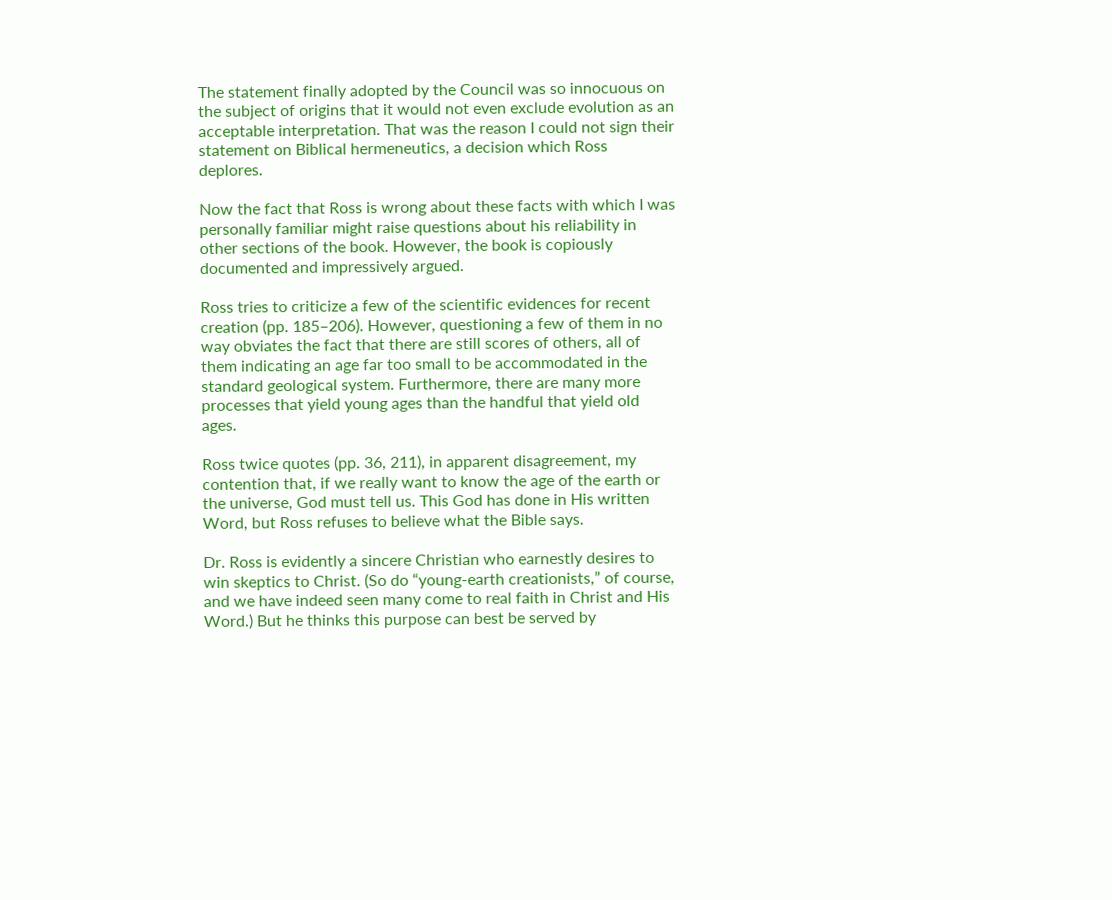The statement finally adopted by the Council was so innocuous on the subject of origins that it would not even exclude evolution as an acceptable interpretation. That was the reason I could not sign their statement on Biblical hermeneutics, a decision which Ross deplores.

Now the fact that Ross is wrong about these facts with which I was personally familiar might raise questions about his reliability in other sections of the book. However, the book is copiously documented and impressively argued.

Ross tries to criticize a few of the scientific evidences for recent creation (pp. 185–206). However, questioning a few of them in no way obviates the fact that there are still scores of others, all of them indicating an age far too small to be accommodated in the standard geological system. Furthermore, there are many more processes that yield young ages than the handful that yield old ages.

Ross twice quotes (pp. 36, 211), in apparent disagreement, my contention that, if we really want to know the age of the earth or the universe, God must tell us. This God has done in His written Word, but Ross refuses to believe what the Bible says.

Dr. Ross is evidently a sincere Christian who earnestly desires to win skeptics to Christ. (So do “young-earth creationists,” of course, and we have indeed seen many come to real faith in Christ and His Word.) But he thinks this purpose can best be served by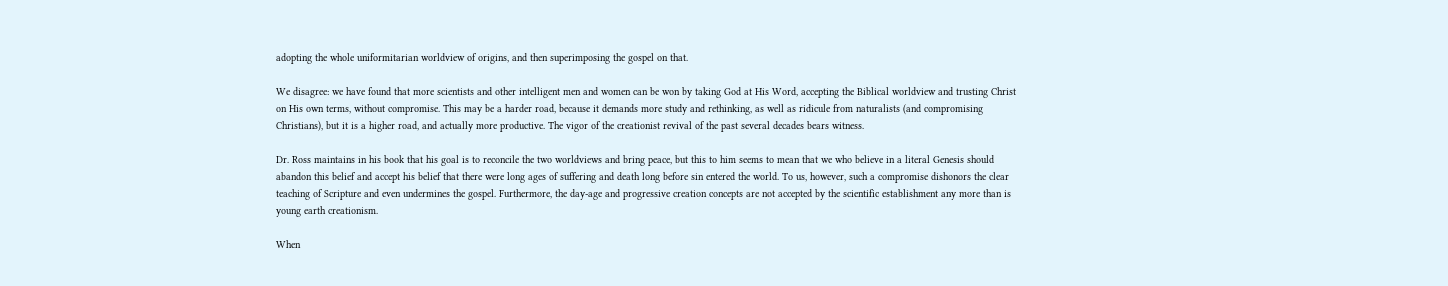adopting the whole uniformitarian worldview of origins, and then superimposing the gospel on that.

We disagree: we have found that more scientists and other intelligent men and women can be won by taking God at His Word, accepting the Biblical worldview and trusting Christ on His own terms, without compromise. This may be a harder road, because it demands more study and rethinking, as well as ridicule from naturalists (and compromising Christians), but it is a higher road, and actually more productive. The vigor of the creationist revival of the past several decades bears witness.

Dr. Ross maintains in his book that his goal is to reconcile the two worldviews and bring peace, but this to him seems to mean that we who believe in a literal Genesis should abandon this belief and accept his belief that there were long ages of suffering and death long before sin entered the world. To us, however, such a compromise dishonors the clear teaching of Scripture and even undermines the gospel. Furthermore, the day-age and progressive creation concepts are not accepted by the scientific establishment any more than is young earth creationism.

When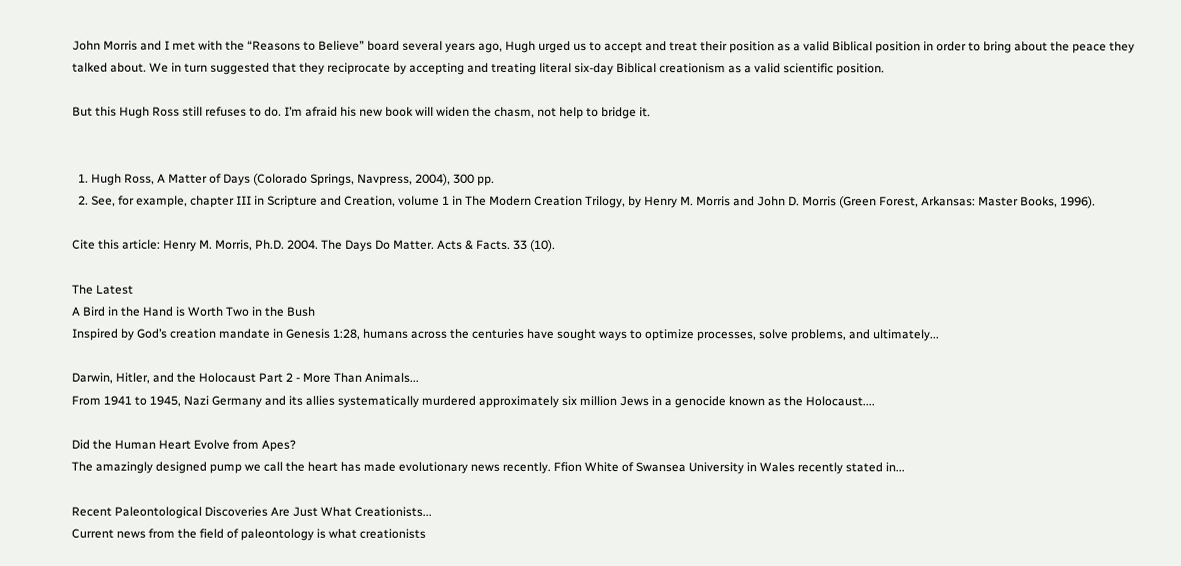John Morris and I met with the “Reasons to Believe” board several years ago, Hugh urged us to accept and treat their position as a valid Biblical position in order to bring about the peace they talked about. We in turn suggested that they reciprocate by accepting and treating literal six-day Biblical creationism as a valid scientific position.

But this Hugh Ross still refuses to do. I’m afraid his new book will widen the chasm, not help to bridge it.


  1. Hugh Ross, A Matter of Days (Colorado Springs, Navpress, 2004), 300 pp.
  2. See, for example, chapter III in Scripture and Creation, volume 1 in The Modern Creation Trilogy, by Henry M. Morris and John D. Morris (Green Forest, Arkansas: Master Books, 1996).

Cite this article: Henry M. Morris, Ph.D. 2004. The Days Do Matter. Acts & Facts. 33 (10).

The Latest
A Bird in the Hand is Worth Two in the Bush
Inspired by God’s creation mandate in Genesis 1:28, humans across the centuries have sought ways to optimize processes, solve problems, and ultimately...

Darwin, Hitler, and the Holocaust Part 2 - More Than Animals...
From 1941 to 1945, Nazi Germany and its allies systematically murdered approximately six million Jews in a genocide known as the Holocaust....

Did the Human Heart Evolve from Apes?
The amazingly designed pump we call the heart has made evolutionary news recently. Ffion White of Swansea University in Wales recently stated in...

Recent Paleontological Discoveries Are Just What Creationists...
Current news from the field of paleontology is what creationists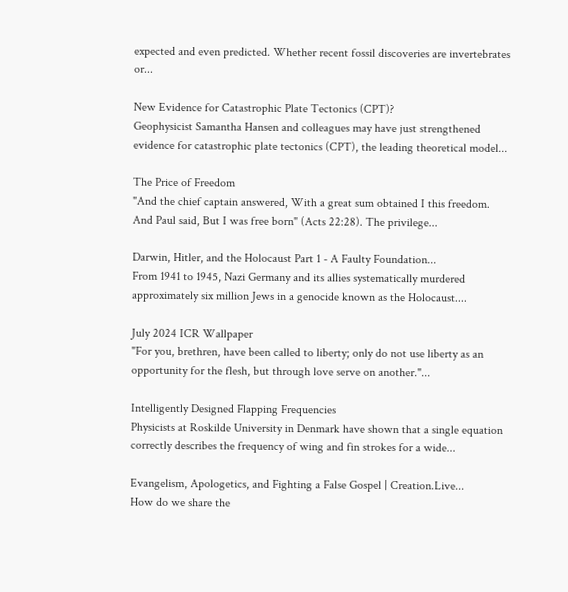expected and even predicted. Whether recent fossil discoveries are invertebrates or...

New Evidence for Catastrophic Plate Tectonics (CPT)?
Geophysicist Samantha Hansen and colleagues may have just strengthened evidence for catastrophic plate tectonics (CPT), the leading theoretical model...

The Price of Freedom
"And the chief captain answered, With a great sum obtained I this freedom. And Paul said, But I was free born" (Acts 22:28). The privilege...

Darwin, Hitler, and the Holocaust Part 1 - A Faulty Foundation...
From 1941 to 1945, Nazi Germany and its allies systematically murdered approximately six million Jews in a genocide known as the Holocaust....

July 2024 ICR Wallpaper
"For you, brethren, have been called to liberty; only do not use liberty as an opportunity for the flesh, but through love serve on another."...

Intelligently Designed Flapping Frequencies
Physicists at Roskilde University in Denmark have shown that a single equation correctly describes the frequency of wing and fin strokes for a wide...

Evangelism, Apologetics, and Fighting a False Gospel | Creation.Live...
How do we share the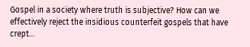Gospel in a society where truth is subjective? How can we effectively reject the insidious counterfeit gospels that have crept...